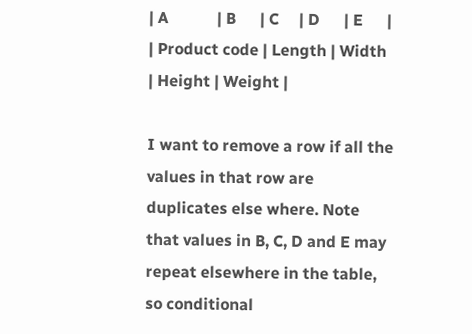| A            | B      | C     | D      | E      |
| Product code | Length | Width | Height | Weight |

I want to remove a row if all the values in that row are duplicates else where. Note that values in B, C, D and E may repeat elsewhere in the table, so conditional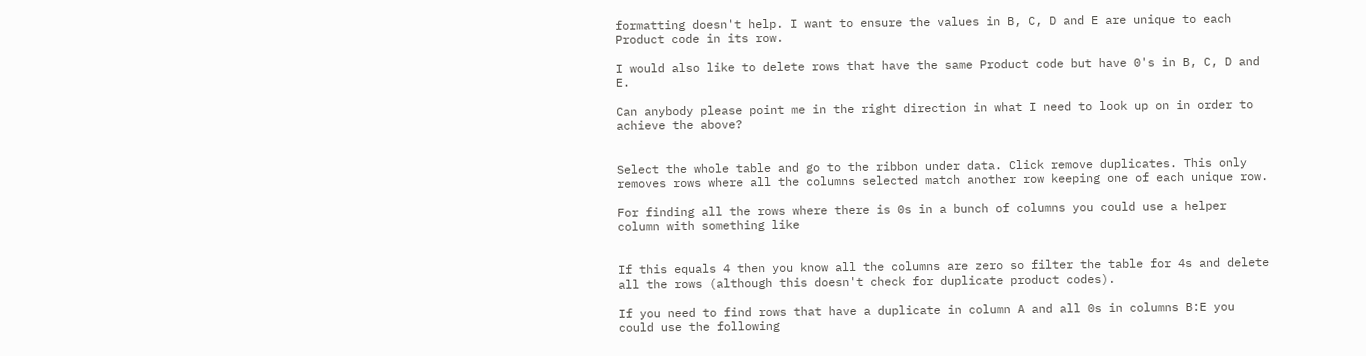formatting doesn't help. I want to ensure the values in B, C, D and E are unique to each Product code in its row.

I would also like to delete rows that have the same Product code but have 0's in B, C, D and E.

Can anybody please point me in the right direction in what I need to look up on in order to achieve the above?


Select the whole table and go to the ribbon under data. Click remove duplicates. This only removes rows where all the columns selected match another row keeping one of each unique row.

For finding all the rows where there is 0s in a bunch of columns you could use a helper column with something like


If this equals 4 then you know all the columns are zero so filter the table for 4s and delete all the rows (although this doesn't check for duplicate product codes).

If you need to find rows that have a duplicate in column A and all 0s in columns B:E you could use the following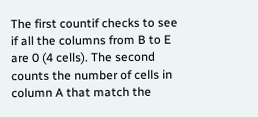The first countif checks to see if all the columns from B to E are 0 (4 cells). The second counts the number of cells in column A that match the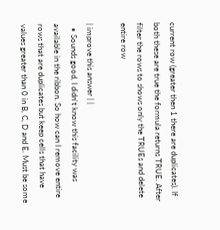current row (greater then 1 there are duplicates). If both these are true the formula returns TRUE. After filter the rows to shows only the TRUEs and delete entire row

| improve this answer | |
  • Sounds good, I didn't know this facility was available in the ribbon. So how can I remove entire rows that are duplicates but keep cells that have values greater than 0 in B, C, D and E. Must be some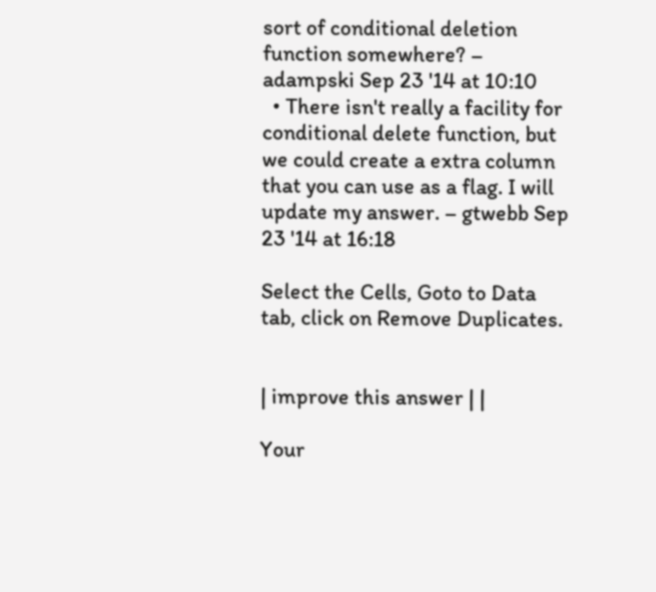sort of conditional deletion function somewhere? – adampski Sep 23 '14 at 10:10
  • There isn't really a facility for conditional delete function, but we could create a extra column that you can use as a flag. I will update my answer. – gtwebb Sep 23 '14 at 16:18

Select the Cells, Goto to Data tab, click on Remove Duplicates.


| improve this answer | |

Your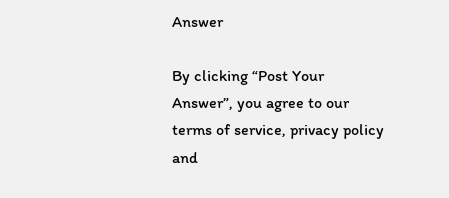Answer

By clicking “Post Your Answer”, you agree to our terms of service, privacy policy and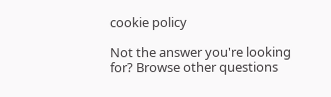cookie policy

Not the answer you're looking for? Browse other questions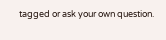tagged or ask your own question.